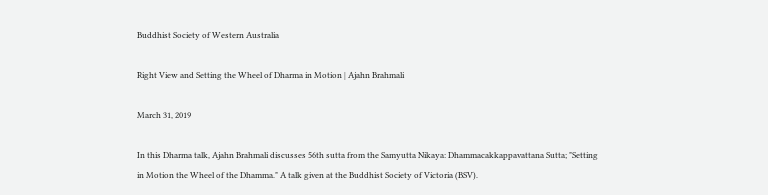Buddhist Society of Western Australia

Right View and Setting the Wheel of Dharma in Motion | Ajahn Brahmali

March 31, 2019

In this Dharma talk, Ajahn Brahmali discusses 56th sutta from the Samyutta Nikaya: Dhammacakkappavattana Sutta; "Setting in Motion the Wheel of the Dhamma." A talk given at the Buddhist Society of Victoria (BSV).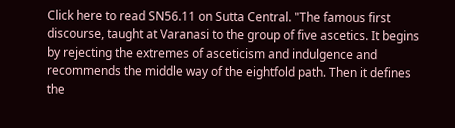Click here to read SN56.11 on Sutta Central. "The famous first discourse, taught at Varanasi to the group of five ascetics. It begins by rejecting the extremes of asceticism and indulgence and recommends the middle way of the eightfold path. Then it defines the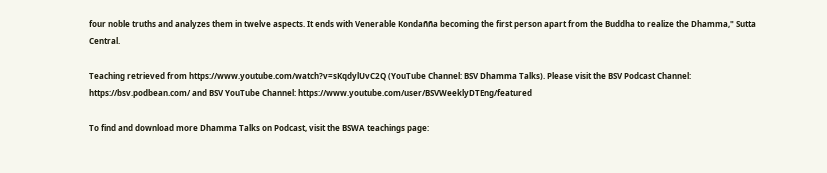four noble truths and analyzes them in twelve aspects. It ends with Venerable Kondañña becoming the first person apart from the Buddha to realize the Dhamma," Sutta Central.

Teaching retrieved from https://www.youtube.com/watch?v=sKqdylUvC2Q (YouTube Channel: BSV Dhamma Talks). Please visit the BSV Podcast Channel: https://bsv.podbean.com/ and BSV YouTube Channel: https://www.youtube.com/user/BSVWeeklyDTEng/featured

To find and download more Dhamma Talks on Podcast, visit the BSWA teachings page: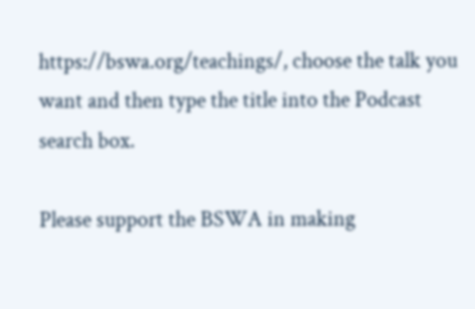https://bswa.org/teachings/, choose the talk you want and then type the title into the Podcast search box.

Please support the BSWA in making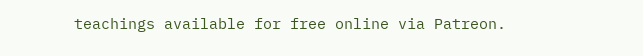teachings available for free online via Patreon.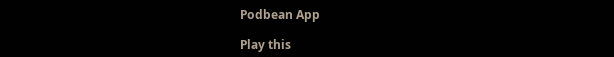Podbean App

Play this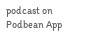podcast on Podbean App